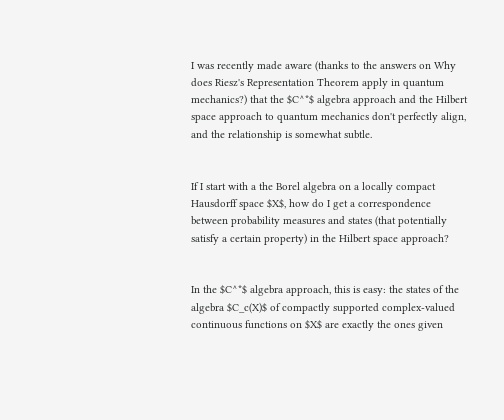I was recently made aware (thanks to the answers on Why does Riesz's Representation Theorem apply in quantum mechanics?) that the $C^*$ algebra approach and the Hilbert space approach to quantum mechanics don't perfectly align, and the relationship is somewhat subtle.


If I start with a the Borel algebra on a locally compact Hausdorff space $X$, how do I get a correspondence between probability measures and states (that potentially satisfy a certain property) in the Hilbert space approach?


In the $C^*$ algebra approach, this is easy: the states of the algebra $C_c(X)$ of compactly supported complex-valued continuous functions on $X$ are exactly the ones given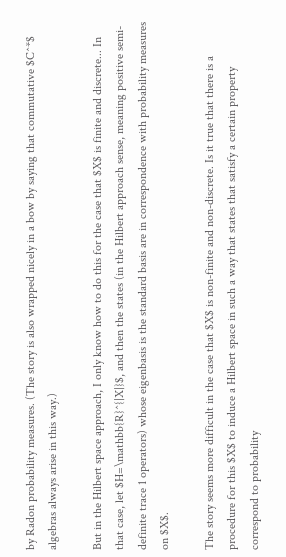by Radon probability measures. (The story is also wrapped nicely in a bow by saying that commutative $C^*$ algebras always arise in this way.)

But in the Hilbert space approach, I only know how to do this for the case that $X$ is finite and discrete... In that case, let $H=\mathbb{R}^{|X|}$, and then the states (in the Hilbert approach sense, meaning positive semi-definite trace 1 operators) whose eigenbasis is the standard basis are in correspondence with probability measures on $X$.

The story seems more difficult in the case that $X$ is non-finite and non-discrete. Is it true that there is a procedure for this $X$ to induce a Hilbert space in such a way that states that satisfy a certain property correspond to probability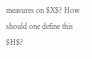measures on $X$? How should one define this $H$?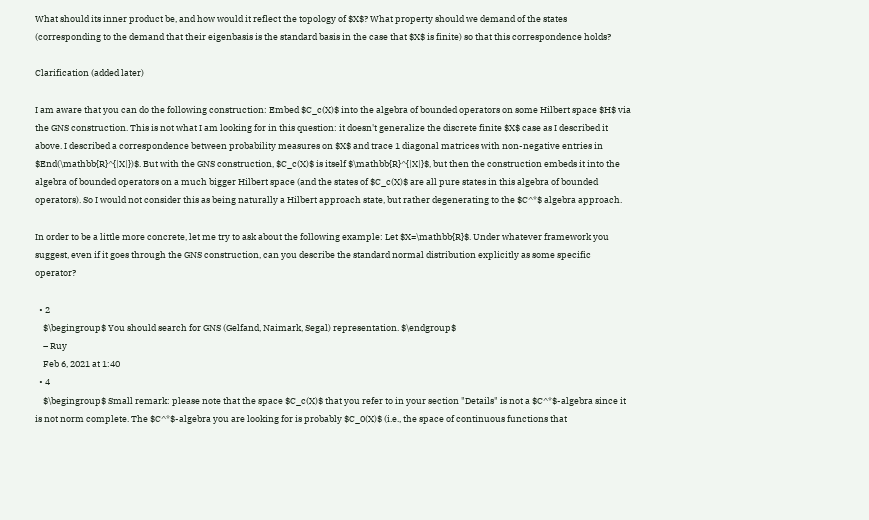What should its inner product be, and how would it reflect the topology of $X$? What property should we demand of the states (corresponding to the demand that their eigenbasis is the standard basis in the case that $X$ is finite) so that this correspondence holds?

Clarification (added later)

I am aware that you can do the following construction: Embed $C_c(X)$ into the algebra of bounded operators on some Hilbert space $H$ via the GNS construction. This is not what I am looking for in this question: it doesn't generalize the discrete finite $X$ case as I described it above. I described a correspondence between probability measures on $X$ and trace 1 diagonal matrices with non-negative entries in $End(\mathbb{R}^{|X|})$. But with the GNS construction, $C_c(X)$ is itself $\mathbb{R}^{|X|}$, but then the construction embeds it into the algebra of bounded operators on a much bigger Hilbert space (and the states of $C_c(X)$ are all pure states in this algebra of bounded operators). So I would not consider this as being naturally a Hilbert approach state, but rather degenerating to the $C^*$ algebra approach.

In order to be a little more concrete, let me try to ask about the following example: Let $X=\mathbb{R}$. Under whatever framework you suggest, even if it goes through the GNS construction, can you describe the standard normal distribution explicitly as some specific operator?

  • 2
    $\begingroup$ You should search for GNS (Gelfand, Naimark, Segal) representation. $\endgroup$
    – Ruy
    Feb 6, 2021 at 1:40
  • 4
    $\begingroup$ Small remark: please note that the space $C_c(X)$ that you refer to in your section "Details" is not a $C^*$-algebra since it is not norm complete. The $C^*$-algebra you are looking for is probably $C_0(X)$ (i.e., the space of continuous functions that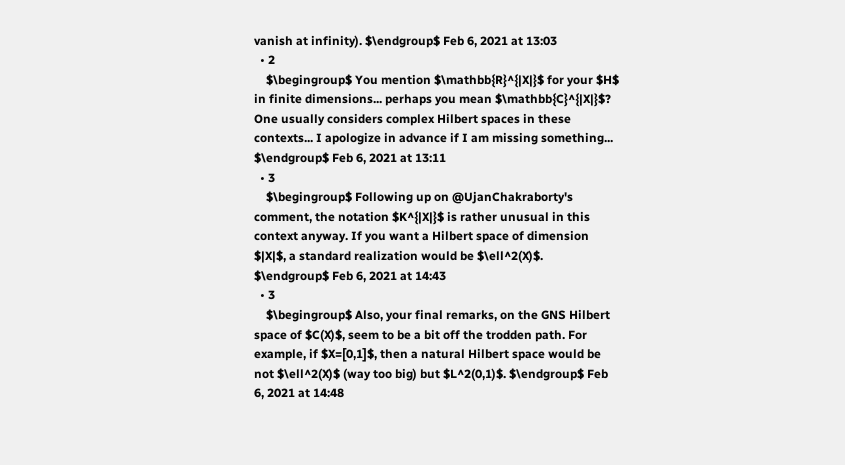vanish at infinity). $\endgroup$ Feb 6, 2021 at 13:03
  • 2
    $\begingroup$ You mention $\mathbb{R}^{|X|}$ for your $H$ in finite dimensions... perhaps you mean $\mathbb{C}^{|X|}$? One usually considers complex Hilbert spaces in these contexts... I apologize in advance if I am missing something... $\endgroup$ Feb 6, 2021 at 13:11
  • 3
    $\begingroup$ Following up on @UjanChakraborty's comment, the notation $K^{|X|}$ is rather unusual in this context anyway. If you want a Hilbert space of dimension $|X|$, a standard realization would be $\ell^2(X)$. $\endgroup$ Feb 6, 2021 at 14:43
  • 3
    $\begingroup$ Also, your final remarks, on the GNS Hilbert space of $C(X)$, seem to be a bit off the trodden path. For example, if $X=[0,1]$, then a natural Hilbert space would be not $\ell^2(X)$ (way too big) but $L^2(0,1)$. $\endgroup$ Feb 6, 2021 at 14:48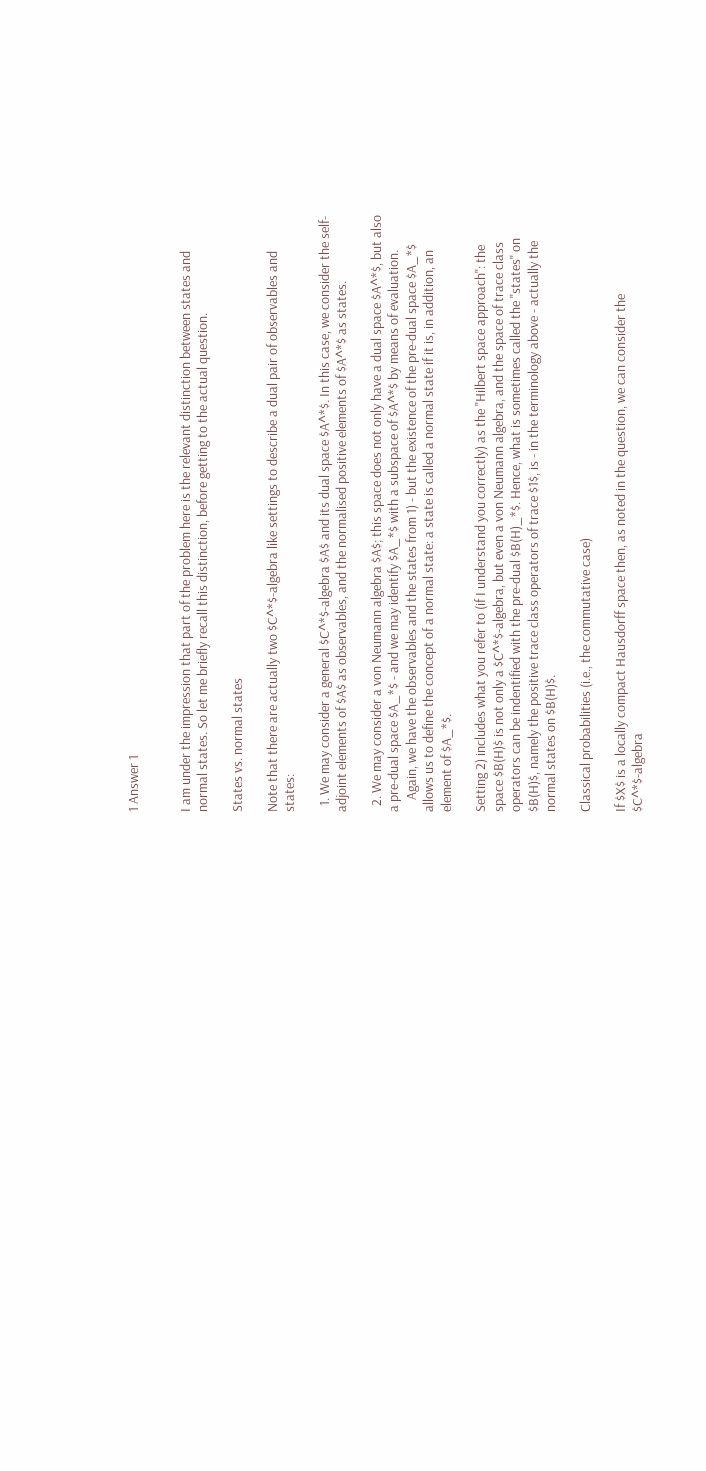1 Answer 1


I am under the impression that part of the problem here is the relevant distinction between states and normal states. So let me briefly recall this distinction, before getting to the actual question.

States vs. normal states

Note that there are actually two $C^*$-algebra like settings to describe a dual pair of observables and states:

  1. We may consider a general $C^*$-algebra $A$ and its dual space $A^*$. In this case, we consider the self-adjoint elements of $A$ as observables, and the normalised positive elements of $A^*$ as states.

  2. We may consider a von Neumann algebra $A$; this space does not only have a dual space $A^*$, but also a pre-dual space $A_*$ - and we may identify $A_*$ with a subspace of $A^*$ by means of evaluation.
    Again, we have the observables and the states from 1) - but the existence of the pre-dual space $A_*$ allows us to define the concept of a normal state: a state is called a normal state if it is, in addition, an element of $A_*$.

Setting 2) includes what you refer to (if I understand you correctly) as the "Hilbert space approach": the space $B(H)$ is not only a $C^*$-algebra, but even a von Neumann algebra, and the space of trace class operators can be indentified with the pre-dual $B(H)_*$. Hence, what is sometimes called the "states" on $B(H)$, namely the positive trace class operators of trace $1$, is - in the terminology above - actually the normal states on $B(H)$.

Classical probabilities (i.e., the commutative case)

If $X$ is a locally compact Hausdorff space then, as noted in the question, we can consider the $C^*$-algebra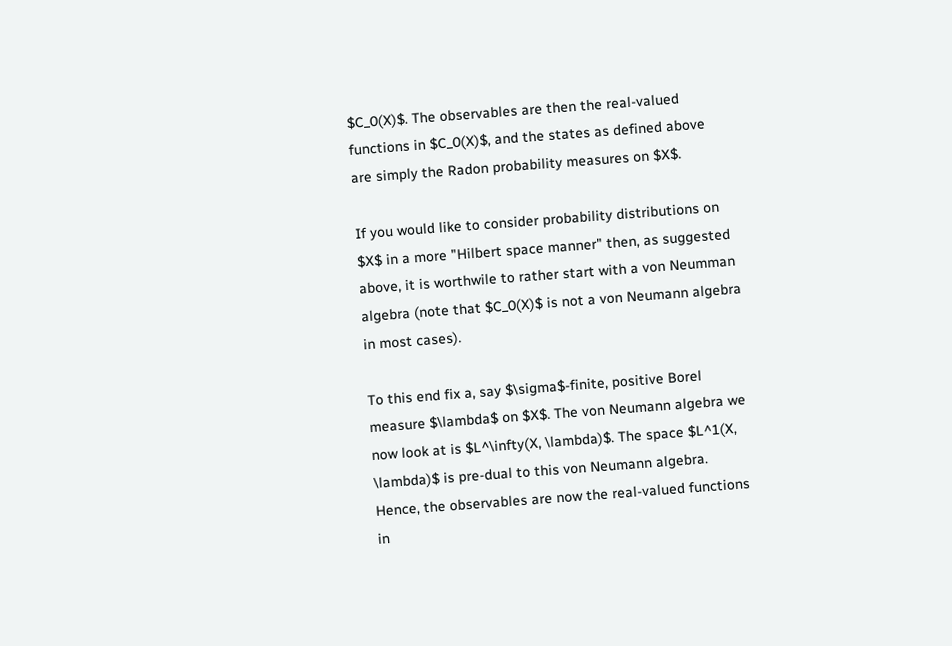$C_0(X)$. The observables are then the real-valued functions in $C_0(X)$, and the states as defined above are simply the Radon probability measures on $X$.

If you would like to consider probability distributions on $X$ in a more "Hilbert space manner" then, as suggested above, it is worthwile to rather start with a von Neumman algebra (note that $C_0(X)$ is not a von Neumann algebra in most cases).

To this end fix a, say $\sigma$-finite, positive Borel measure $\lambda$ on $X$. The von Neumann algebra we now look at is $L^\infty(X, \lambda)$. The space $L^1(X, \lambda)$ is pre-dual to this von Neumann algebra. Hence, the observables are now the real-valued functions in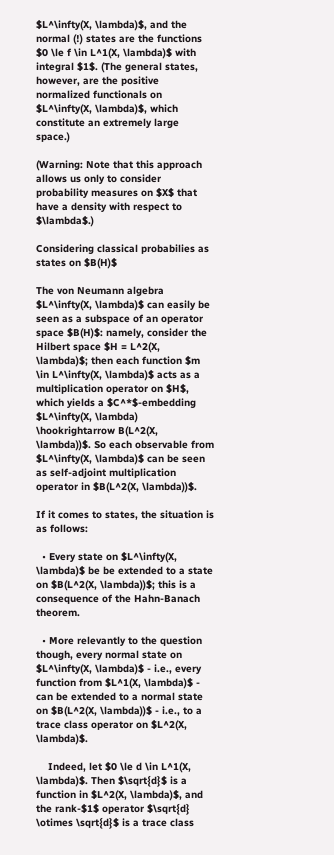$L^\infty(X, \lambda)$, and the normal (!) states are the functions $0 \le f \in L^1(X, \lambda)$ with integral $1$. (The general states, however, are the positive normalized functionals on $L^\infty(X, \lambda)$, which constitute an extremely large space.)

(Warning: Note that this approach allows us only to consider probability measures on $X$ that have a density with respect to $\lambda$.)

Considering classical probabilies as states on $B(H)$

The von Neumann algebra $L^\infty(X, \lambda)$ can easily be seen as a subspace of an operator space $B(H)$: namely, consider the Hilbert space $H = L^2(X, \lambda)$; then each function $m \in L^\infty(X, \lambda)$ acts as a multiplication operator on $H$, which yields a $C^*$-embedding $L^\infty(X, \lambda) \hookrightarrow B(L^2(X, \lambda))$. So each observable from $L^\infty(X, \lambda)$ can be seen as self-adjoint multiplication operator in $B(L^2(X, \lambda))$.

If it comes to states, the situation is as follows:

  • Every state on $L^\infty(X, \lambda)$ be be extended to a state on $B(L^2(X, \lambda))$; this is a consequence of the Hahn-Banach theorem.

  • More relevantly to the question though, every normal state on $L^\infty(X, \lambda)$ - i.e., every function from $L^1(X, \lambda)$ - can be extended to a normal state on $B(L^2(X, \lambda))$ - i.e., to a trace class operator on $L^2(X, \lambda)$.

    Indeed, let $0 \le d \in L^1(X, \lambda)$. Then $\sqrt{d}$ is a function in $L^2(X, \lambda)$, and the rank-$1$ operator $\sqrt{d} \otimes \sqrt{d}$ is a trace class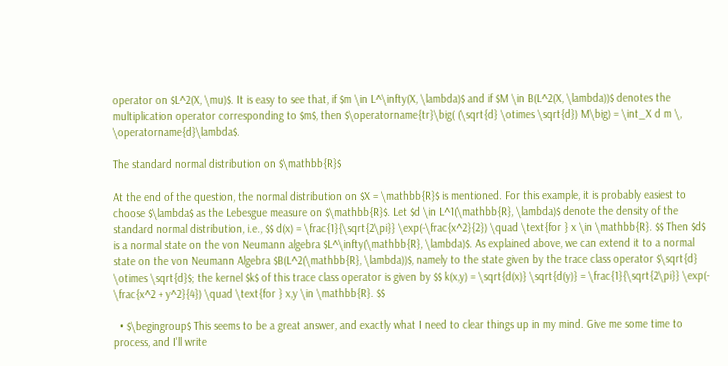operator on $L^2(X, \mu)$. It is easy to see that, if $m \in L^\infty(X, \lambda)$ and if $M \in B(L^2(X, \lambda))$ denotes the multiplication operator corresponding to $m$, then $\operatorname{tr}\big( (\sqrt{d} \otimes \sqrt{d}) M\big) = \int_X d m \, \operatorname{d}\lambda$.

The standard normal distribution on $\mathbb{R}$

At the end of the question, the normal distribution on $X = \mathbb{R}$ is mentioned. For this example, it is probably easiest to choose $\lambda$ as the Lebesgue measure on $\mathbb{R}$. Let $d \in L^1(\mathbb{R}, \lambda)$ denote the density of the standard normal distribution, i.e., $$ d(x) = \frac{1}{\sqrt{2\pi}} \exp(-\frac{x^2}{2}) \quad \text{for } x \in \mathbb{R}. $$ Then $d$ is a normal state on the von Neumann algebra $L^\infty(\mathbb{R}, \lambda)$. As explained above, we can extend it to a normal state on the von Neumann Algebra $B(L^2(\mathbb{R}, \lambda))$, namely to the state given by the trace class operator $\sqrt{d} \otimes \sqrt{d}$; the kernel $k$ of this trace class operator is given by $$ k(x,y) = \sqrt{d(x)} \sqrt{d(y)} = \frac{1}{\sqrt{2\pi}} \exp(- \frac{x^2 + y^2}{4}) \quad \text{for } x,y \in \mathbb{R}. $$

  • $\begingroup$ This seems to be a great answer, and exactly what I need to clear things up in my mind. Give me some time to process, and I'll write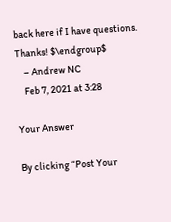back here if I have questions. Thanks! $\endgroup$
    – Andrew NC
    Feb 7, 2021 at 3:28

Your Answer

By clicking “Post Your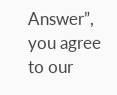Answer”, you agree to our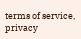terms of service, privacy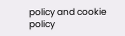policy and cookie policy